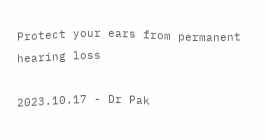Protect your ears from permanent hearing loss

2023.10.17 - Dr Pak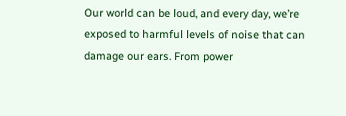Our world can be loud, and every day, we’re exposed to harmful levels of noise that can damage our ears. From power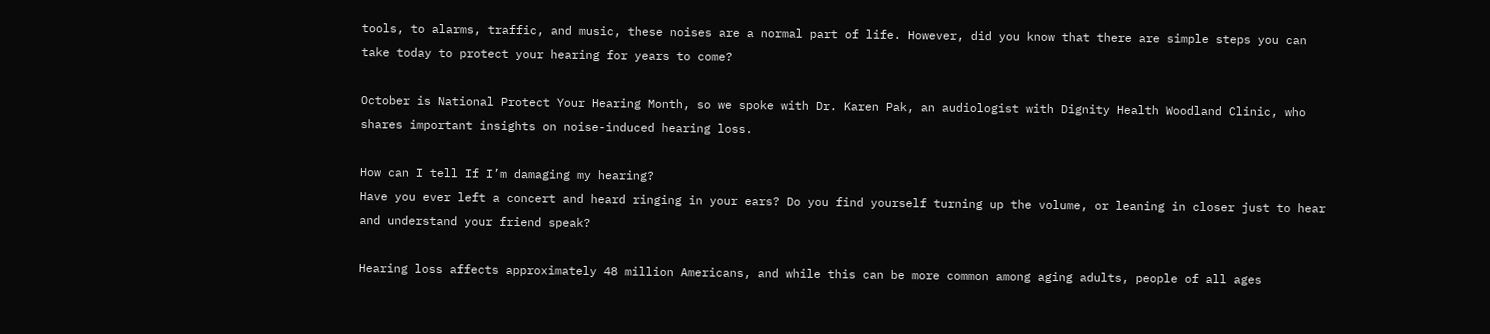tools, to alarms, traffic, and music, these noises are a normal part of life. However, did you know that there are simple steps you can take today to protect your hearing for years to come?

October is National Protect Your Hearing Month, so we spoke with Dr. Karen Pak, an audiologist with Dignity Health Woodland Clinic, who shares important insights on noise-induced hearing loss.

How can I tell If I’m damaging my hearing?
Have you ever left a concert and heard ringing in your ears? Do you find yourself turning up the volume, or leaning in closer just to hear and understand your friend speak?

Hearing loss affects approximately 48 million Americans, and while this can be more common among aging adults, people of all ages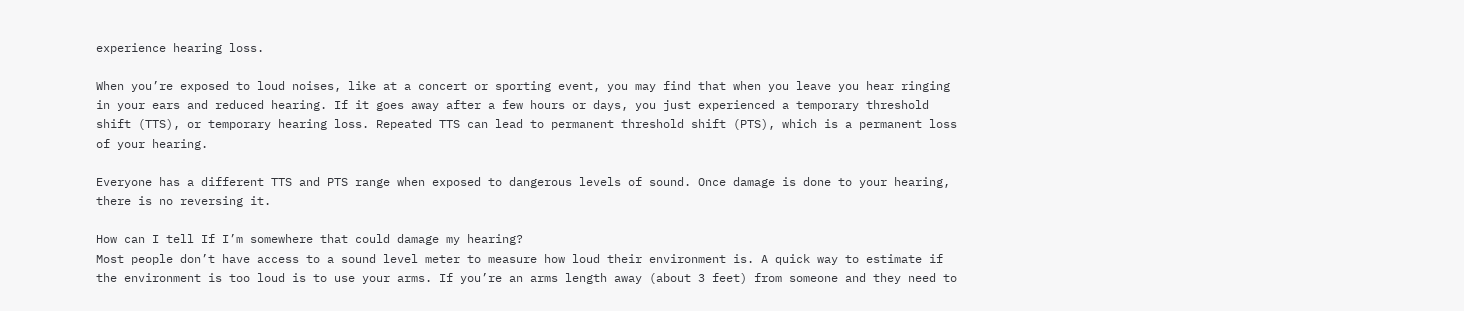experience hearing loss.

When you’re exposed to loud noises, like at a concert or sporting event, you may find that when you leave you hear ringing in your ears and reduced hearing. If it goes away after a few hours or days, you just experienced a temporary threshold shift (TTS), or temporary hearing loss. Repeated TTS can lead to permanent threshold shift (PTS), which is a permanent loss of your hearing.

Everyone has a different TTS and PTS range when exposed to dangerous levels of sound. Once damage is done to your hearing, there is no reversing it.

How can I tell If I’m somewhere that could damage my hearing?
Most people don’t have access to a sound level meter to measure how loud their environment is. A quick way to estimate if the environment is too loud is to use your arms. If you’re an arms length away (about 3 feet) from someone and they need to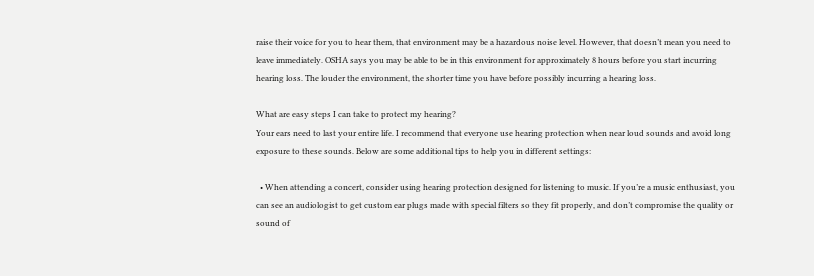raise their voice for you to hear them, that environment may be a hazardous noise level. However, that doesn’t mean you need to leave immediately. OSHA says you may be able to be in this environment for approximately 8 hours before you start incurring hearing loss. The louder the environment, the shorter time you have before possibly incurring a hearing loss.

What are easy steps I can take to protect my hearing?
Your ears need to last your entire life. I recommend that everyone use hearing protection when near loud sounds and avoid long exposure to these sounds. Below are some additional tips to help you in different settings:

  • When attending a concert, consider using hearing protection designed for listening to music. If you’re a music enthusiast, you can see an audiologist to get custom ear plugs made with special filters so they fit properly, and don’t compromise the quality or sound of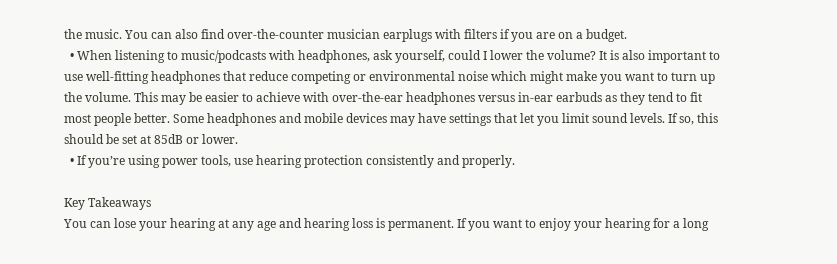the music. You can also find over-the-counter musician earplugs with filters if you are on a budget.
  • When listening to music/podcasts with headphones, ask yourself, could I lower the volume? It is also important to use well-fitting headphones that reduce competing or environmental noise which might make you want to turn up the volume. This may be easier to achieve with over-the-ear headphones versus in-ear earbuds as they tend to fit most people better. Some headphones and mobile devices may have settings that let you limit sound levels. If so, this should be set at 85dB or lower.
  • If you’re using power tools, use hearing protection consistently and properly.

Key Takeaways
You can lose your hearing at any age and hearing loss is permanent. If you want to enjoy your hearing for a long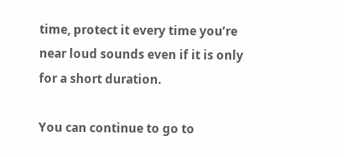time, protect it every time you’re near loud sounds even if it is only for a short duration.

You can continue to go to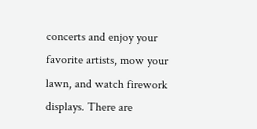concerts and enjoy your favorite artists, mow your lawn, and watch firework displays. There are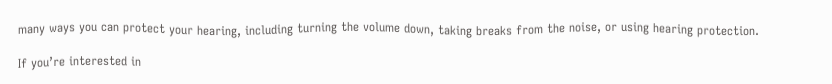many ways you can protect your hearing, including turning the volume down, taking breaks from the noise, or using hearing protection.

If you’re interested in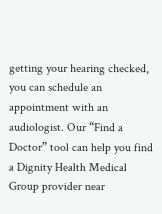getting your hearing checked, you can schedule an appointment with an audiologist. Our “Find a Doctor” tool can help you find a Dignity Health Medical Group provider near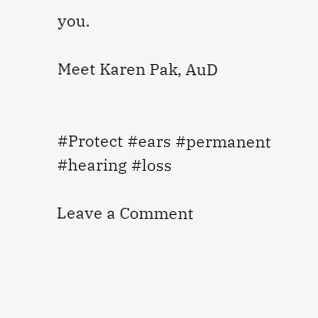you.

Meet Karen Pak, AuD


#Protect #ears #permanent #hearing #loss

Leave a Comment